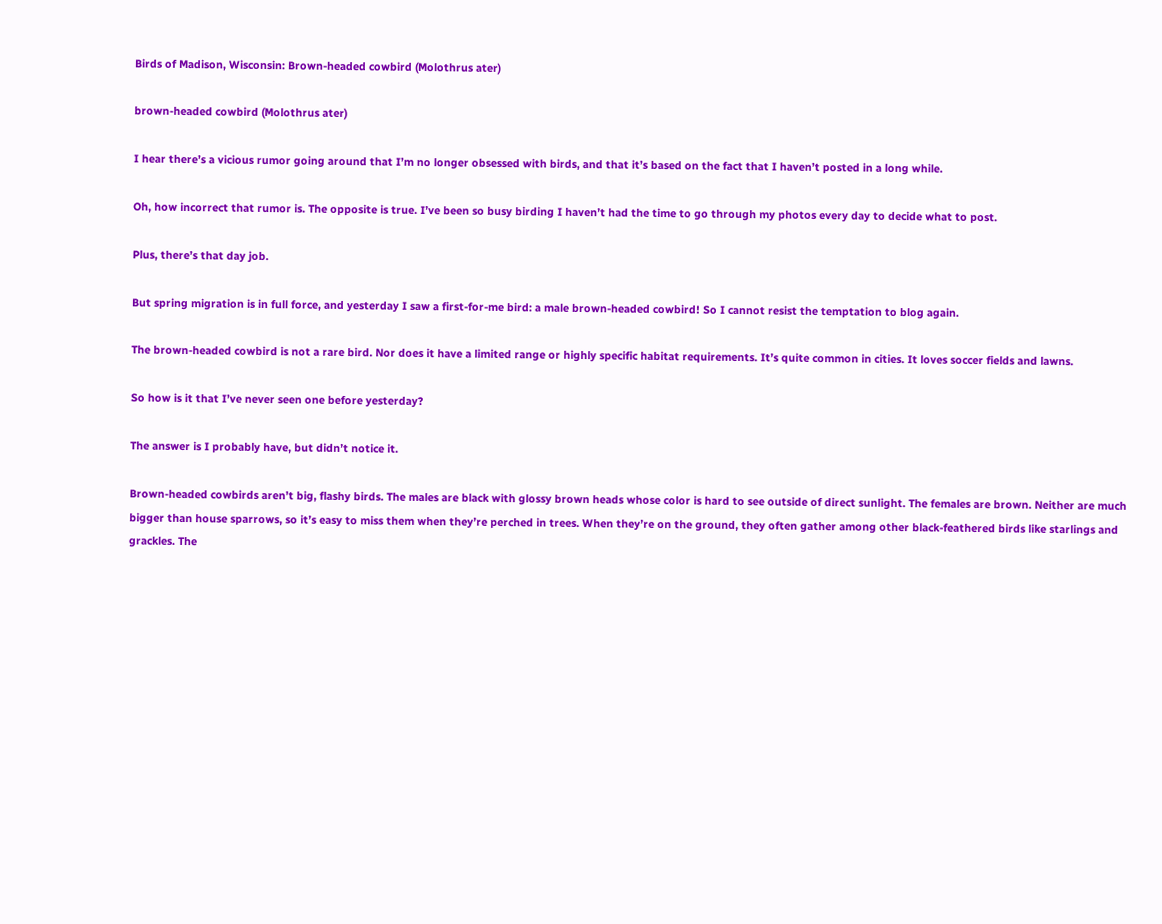Birds of Madison, Wisconsin: Brown-headed cowbird (Molothrus ater)

brown-headed cowbird (Molothrus ater)

I hear there’s a vicious rumor going around that I’m no longer obsessed with birds, and that it’s based on the fact that I haven’t posted in a long while.

Oh, how incorrect that rumor is. The opposite is true. I’ve been so busy birding I haven’t had the time to go through my photos every day to decide what to post.

Plus, there’s that day job.

But spring migration is in full force, and yesterday I saw a first-for-me bird: a male brown-headed cowbird! So I cannot resist the temptation to blog again.

The brown-headed cowbird is not a rare bird. Nor does it have a limited range or highly specific habitat requirements. It’s quite common in cities. It loves soccer fields and lawns.

So how is it that I’ve never seen one before yesterday?

The answer is I probably have, but didn’t notice it.

Brown-headed cowbirds aren’t big, flashy birds. The males are black with glossy brown heads whose color is hard to see outside of direct sunlight. The females are brown. Neither are much bigger than house sparrows, so it’s easy to miss them when they’re perched in trees. When they’re on the ground, they often gather among other black-feathered birds like starlings and grackles. The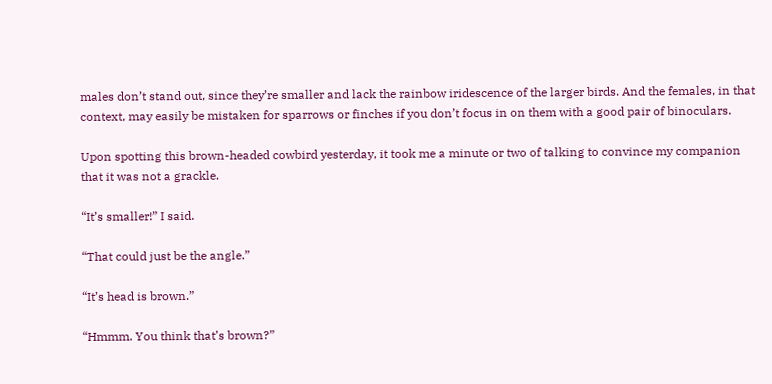males don’t stand out, since they’re smaller and lack the rainbow iridescence of the larger birds. And the females, in that context, may easily be mistaken for sparrows or finches if you don’t focus in on them with a good pair of binoculars.

Upon spotting this brown-headed cowbird yesterday, it took me a minute or two of talking to convince my companion that it was not a grackle.

“It’s smaller!” I said.

“That could just be the angle.”

“It’s head is brown.”

“Hmmm. You think that’s brown?”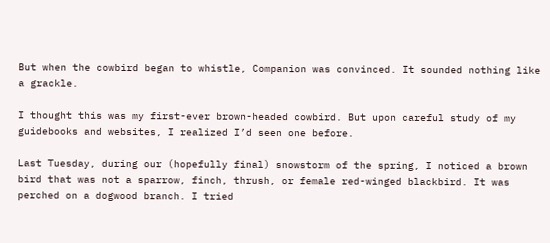But when the cowbird began to whistle, Companion was convinced. It sounded nothing like a grackle.

I thought this was my first-ever brown-headed cowbird. But upon careful study of my guidebooks and websites, I realized I’d seen one before.

Last Tuesday, during our (hopefully final) snowstorm of the spring, I noticed a brown bird that was not a sparrow, finch, thrush, or female red-winged blackbird. It was perched on a dogwood branch. I tried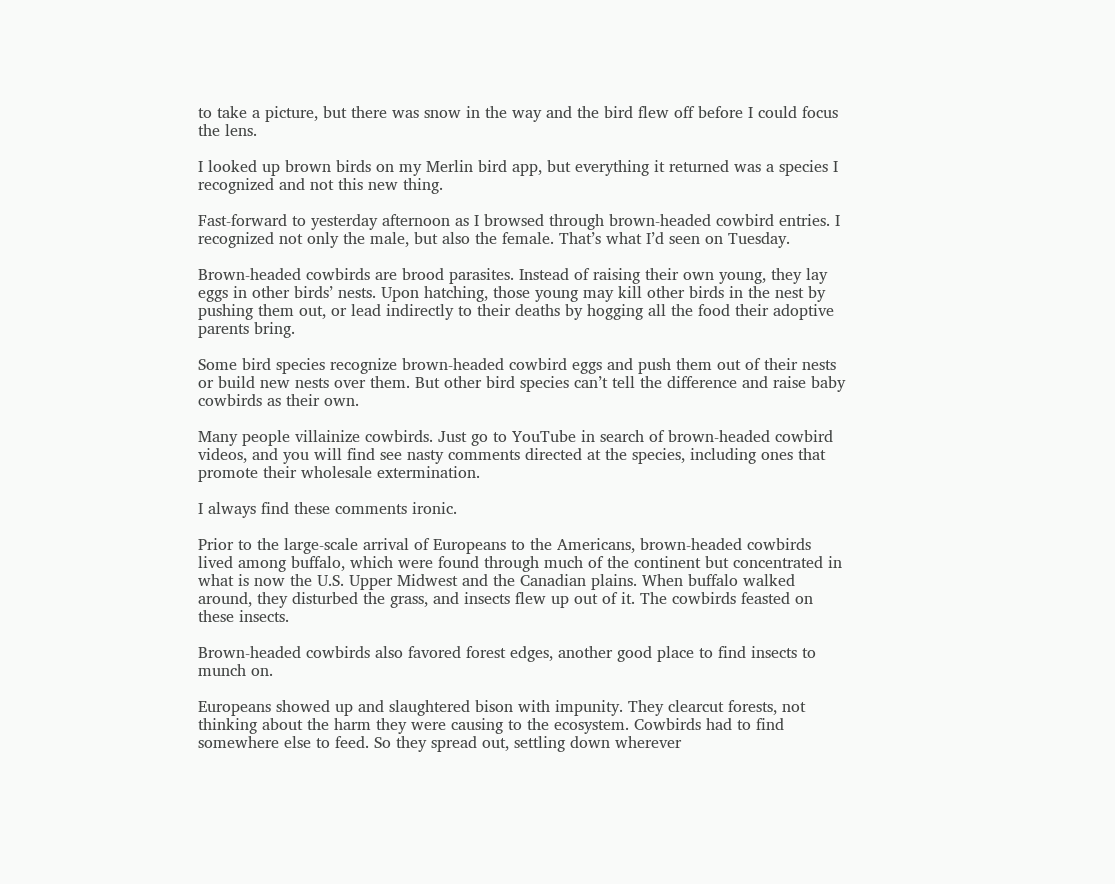to take a picture, but there was snow in the way and the bird flew off before I could focus the lens.

I looked up brown birds on my Merlin bird app, but everything it returned was a species I recognized and not this new thing.

Fast-forward to yesterday afternoon as I browsed through brown-headed cowbird entries. I recognized not only the male, but also the female. That’s what I’d seen on Tuesday.

Brown-headed cowbirds are brood parasites. Instead of raising their own young, they lay eggs in other birds’ nests. Upon hatching, those young may kill other birds in the nest by pushing them out, or lead indirectly to their deaths by hogging all the food their adoptive parents bring.

Some bird species recognize brown-headed cowbird eggs and push them out of their nests or build new nests over them. But other bird species can’t tell the difference and raise baby cowbirds as their own.

Many people villainize cowbirds. Just go to YouTube in search of brown-headed cowbird videos, and you will find see nasty comments directed at the species, including ones that promote their wholesale extermination.

I always find these comments ironic.

Prior to the large-scale arrival of Europeans to the Americans, brown-headed cowbirds lived among buffalo, which were found through much of the continent but concentrated in what is now the U.S. Upper Midwest and the Canadian plains. When buffalo walked around, they disturbed the grass, and insects flew up out of it. The cowbirds feasted on these insects.

Brown-headed cowbirds also favored forest edges, another good place to find insects to munch on.

Europeans showed up and slaughtered bison with impunity. They clearcut forests, not thinking about the harm they were causing to the ecosystem. Cowbirds had to find somewhere else to feed. So they spread out, settling down wherever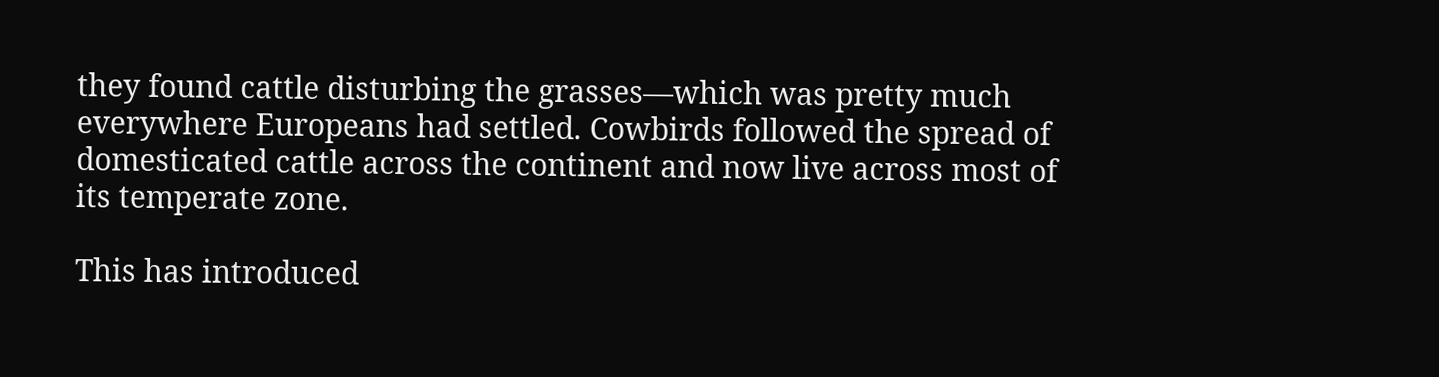they found cattle disturbing the grasses—which was pretty much everywhere Europeans had settled. Cowbirds followed the spread of domesticated cattle across the continent and now live across most of its temperate zone.

This has introduced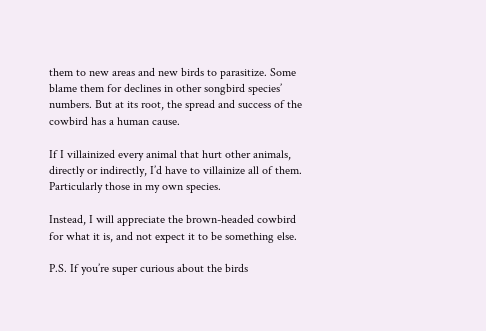them to new areas and new birds to parasitize. Some blame them for declines in other songbird species’ numbers. But at its root, the spread and success of the cowbird has a human cause.

If I villainized every animal that hurt other animals, directly or indirectly, I’d have to villainize all of them. Particularly those in my own species.

Instead, I will appreciate the brown-headed cowbird for what it is, and not expect it to be something else.

P.S. If you’re super curious about the birds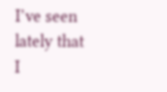I’ve seen lately that I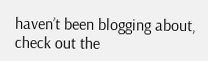haven’t been blogging about, check out the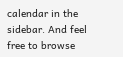calendar in the sidebar. And feel free to browse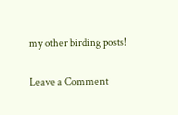my other birding posts!

Leave a Comment